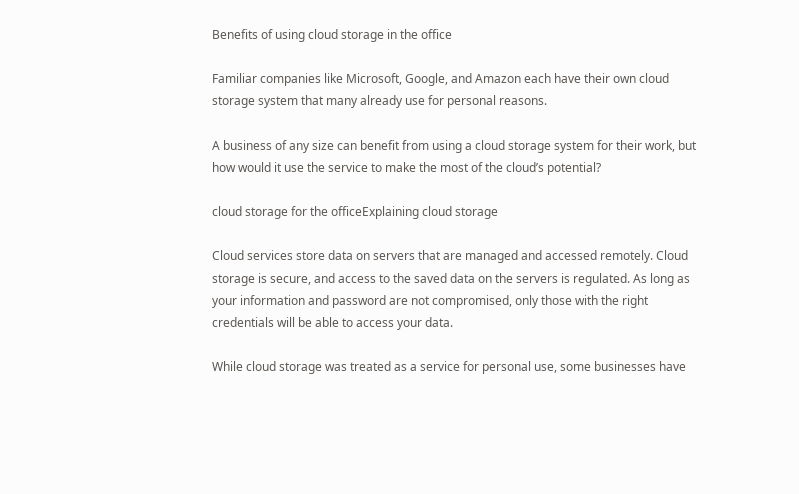Benefits of using cloud storage in the office

Familiar companies like Microsoft, Google, and Amazon each have their own cloud storage system that many already use for personal reasons.

A business of any size can benefit from using a cloud storage system for their work, but how would it use the service to make the most of the cloud’s potential?

cloud storage for the officeExplaining cloud storage

Cloud services store data on servers that are managed and accessed remotely. Cloud storage is secure, and access to the saved data on the servers is regulated. As long as your information and password are not compromised, only those with the right credentials will be able to access your data.

While cloud storage was treated as a service for personal use, some businesses have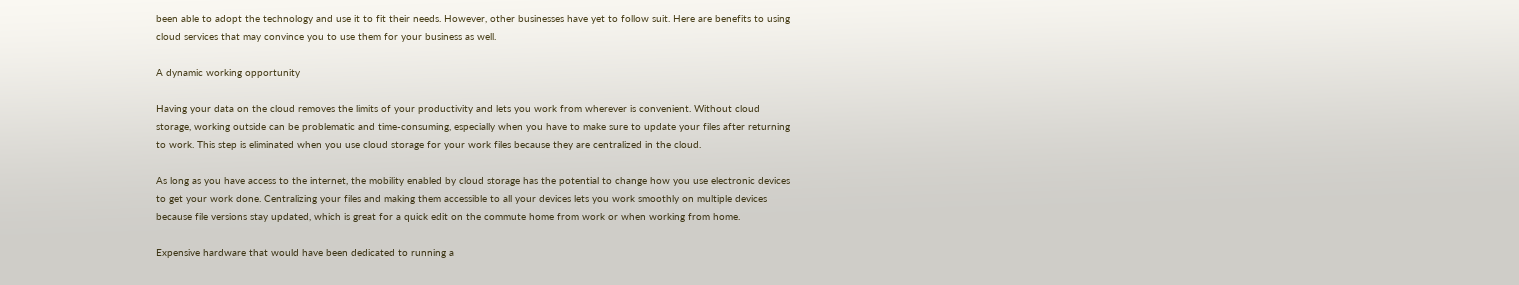been able to adopt the technology and use it to fit their needs. However, other businesses have yet to follow suit. Here are benefits to using cloud services that may convince you to use them for your business as well.

A dynamic working opportunity

Having your data on the cloud removes the limits of your productivity and lets you work from wherever is convenient. Without cloud storage, working outside can be problematic and time-consuming, especially when you have to make sure to update your files after returning to work. This step is eliminated when you use cloud storage for your work files because they are centralized in the cloud.

As long as you have access to the internet, the mobility enabled by cloud storage has the potential to change how you use electronic devices to get your work done. Centralizing your files and making them accessible to all your devices lets you work smoothly on multiple devices because file versions stay updated, which is great for a quick edit on the commute home from work or when working from home.

Expensive hardware that would have been dedicated to running a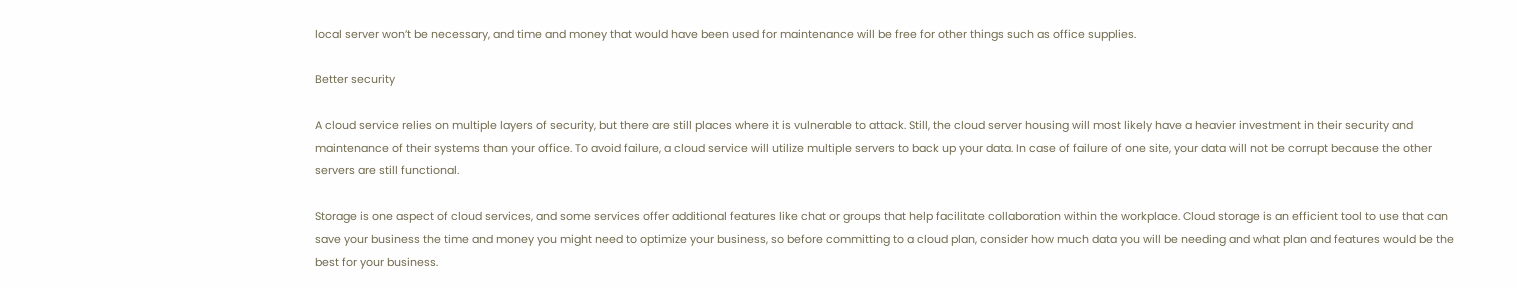local server won’t be necessary, and time and money that would have been used for maintenance will be free for other things such as office supplies.

Better security

A cloud service relies on multiple layers of security, but there are still places where it is vulnerable to attack. Still, the cloud server housing will most likely have a heavier investment in their security and maintenance of their systems than your office. To avoid failure, a cloud service will utilize multiple servers to back up your data. In case of failure of one site, your data will not be corrupt because the other servers are still functional.

Storage is one aspect of cloud services, and some services offer additional features like chat or groups that help facilitate collaboration within the workplace. Cloud storage is an efficient tool to use that can save your business the time and money you might need to optimize your business, so before committing to a cloud plan, consider how much data you will be needing and what plan and features would be the best for your business.